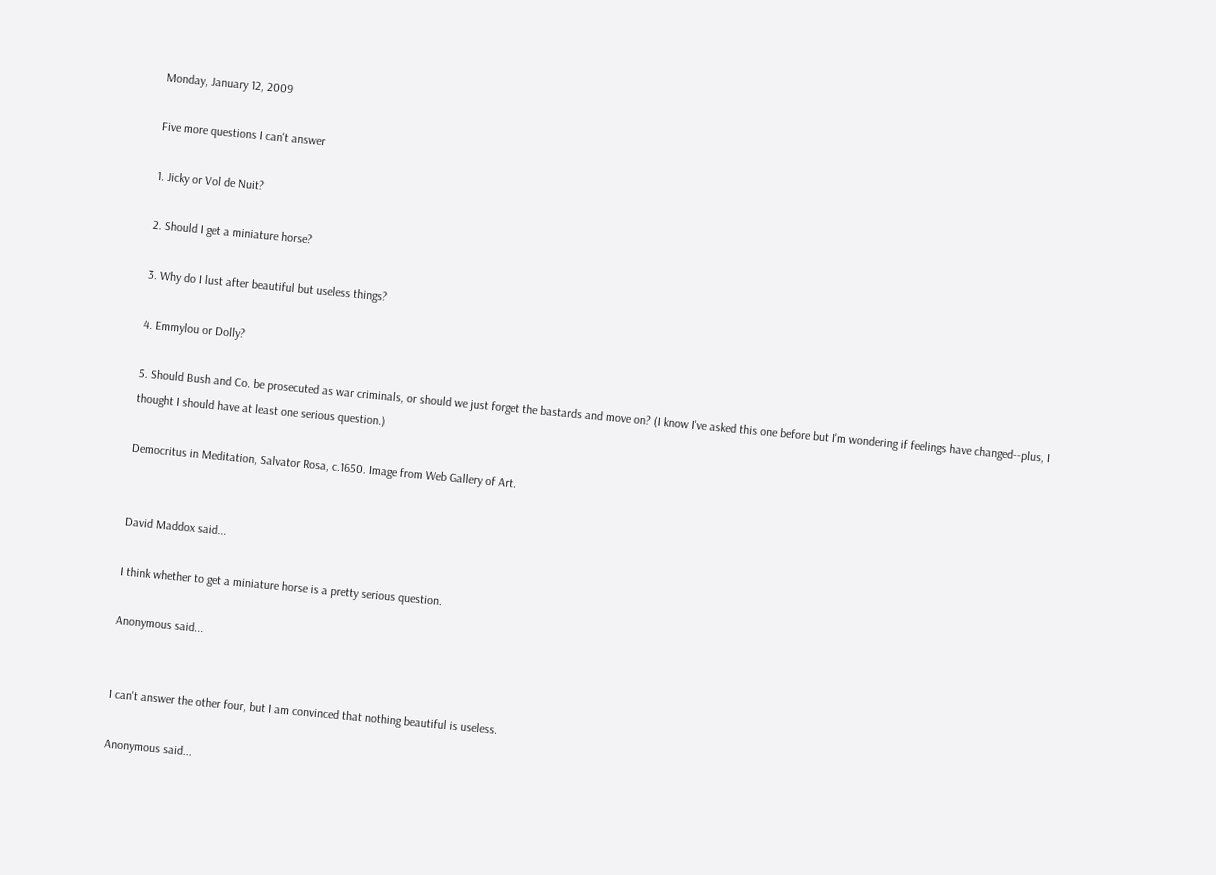Monday, January 12, 2009

Five more questions I can't answer

1. Jicky or Vol de Nuit?

2. Should I get a miniature horse?

3. Why do I lust after beautiful but useless things?

4. Emmylou or Dolly?

5. Should Bush and Co. be prosecuted as war criminals, or should we just forget the bastards and move on? (I know I've asked this one before but I'm wondering if feelings have changed--plus, I thought I should have at least one serious question.)

Democritus in Meditation, Salvator Rosa, c.1650. Image from Web Gallery of Art.


David Maddox said...

I think whether to get a miniature horse is a pretty serious question.

Anonymous said...


I can't answer the other four, but I am convinced that nothing beautiful is useless.

Anonymous said...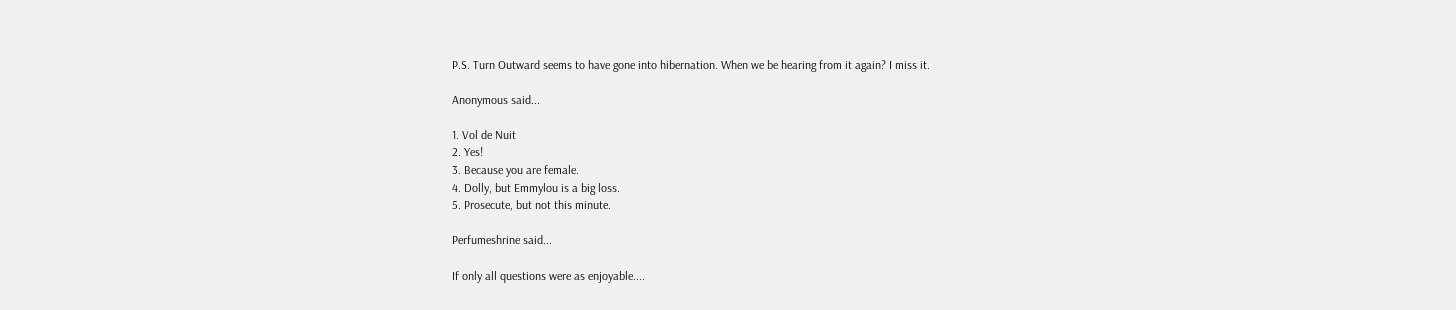P.S. Turn Outward seems to have gone into hibernation. When we be hearing from it again? I miss it.

Anonymous said...

1. Vol de Nuit
2. Yes!
3. Because you are female.
4. Dolly, but Emmylou is a big loss.
5. Prosecute, but not this minute.

Perfumeshrine said...

If only all questions were as enjoyable....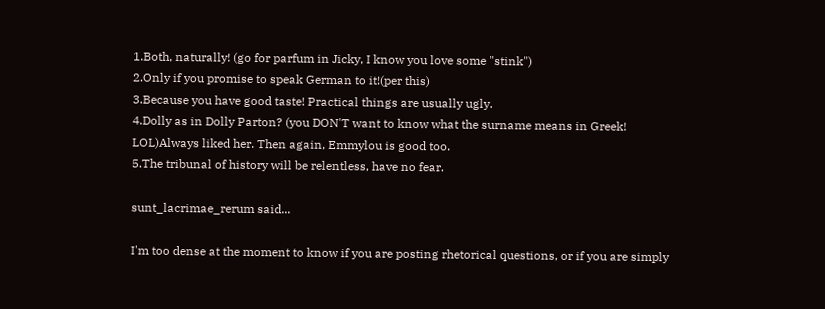1.Both, naturally! (go for parfum in Jicky, I know you love some "stink")
2.Only if you promise to speak German to it!(per this)
3.Because you have good taste! Practical things are usually ugly.
4.Dolly as in Dolly Parton? (you DON'T want to know what the surname means in Greek! LOL)Always liked her. Then again, Emmylou is good too.
5.The tribunal of history will be relentless, have no fear.

sunt_lacrimae_rerum said...

I'm too dense at the moment to know if you are posting rhetorical questions, or if you are simply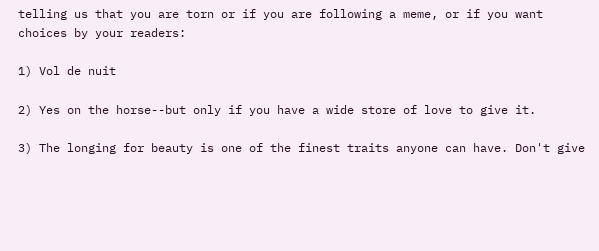telling us that you are torn or if you are following a meme, or if you want choices by your readers:

1) Vol de nuit

2) Yes on the horse--but only if you have a wide store of love to give it.

3) The longing for beauty is one of the finest traits anyone can have. Don't give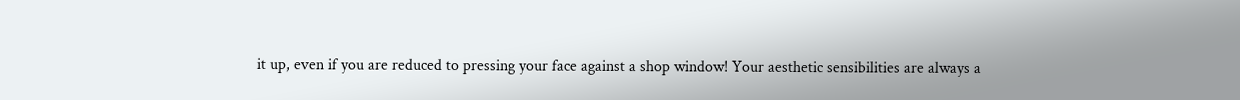it up, even if you are reduced to pressing your face against a shop window! Your aesthetic sensibilities are always a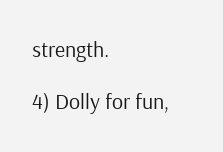strength.

4) Dolly for fun,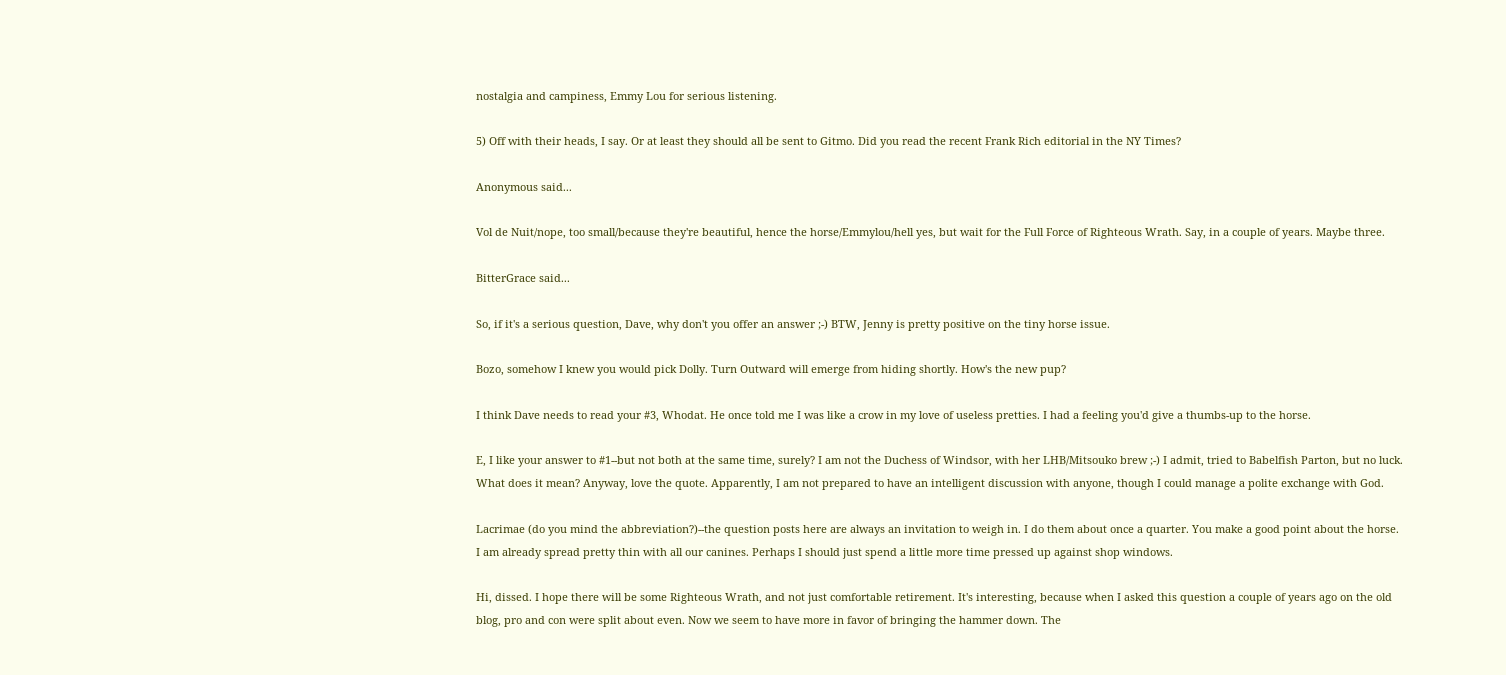nostalgia and campiness, Emmy Lou for serious listening.

5) Off with their heads, I say. Or at least they should all be sent to Gitmo. Did you read the recent Frank Rich editorial in the NY Times?

Anonymous said...

Vol de Nuit/nope, too small/because they're beautiful, hence the horse/Emmylou/hell yes, but wait for the Full Force of Righteous Wrath. Say, in a couple of years. Maybe three.

BitterGrace said...

So, if it's a serious question, Dave, why don't you offer an answer ;-) BTW, Jenny is pretty positive on the tiny horse issue.

Bozo, somehow I knew you would pick Dolly. Turn Outward will emerge from hiding shortly. How's the new pup?

I think Dave needs to read your #3, Whodat. He once told me I was like a crow in my love of useless pretties. I had a feeling you'd give a thumbs-up to the horse.

E, I like your answer to #1--but not both at the same time, surely? I am not the Duchess of Windsor, with her LHB/Mitsouko brew ;-) I admit, tried to Babelfish Parton, but no luck. What does it mean? Anyway, love the quote. Apparently, I am not prepared to have an intelligent discussion with anyone, though I could manage a polite exchange with God.

Lacrimae (do you mind the abbreviation?)--the question posts here are always an invitation to weigh in. I do them about once a quarter. You make a good point about the horse. I am already spread pretty thin with all our canines. Perhaps I should just spend a little more time pressed up against shop windows.

Hi, dissed. I hope there will be some Righteous Wrath, and not just comfortable retirement. It's interesting, because when I asked this question a couple of years ago on the old blog, pro and con were split about even. Now we seem to have more in favor of bringing the hammer down. The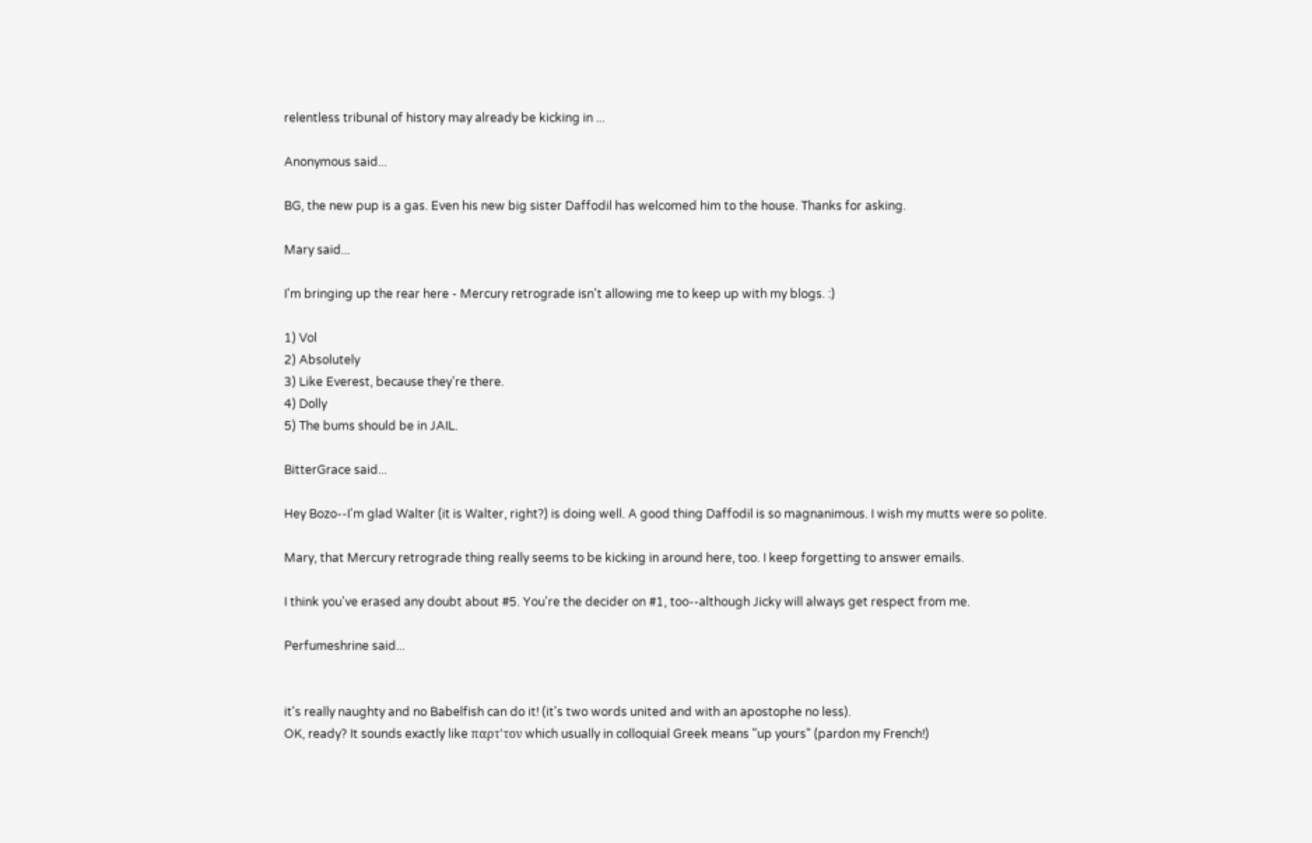relentless tribunal of history may already be kicking in ...

Anonymous said...

BG, the new pup is a gas. Even his new big sister Daffodil has welcomed him to the house. Thanks for asking.

Mary said...

I'm bringing up the rear here - Mercury retrograde isn't allowing me to keep up with my blogs. :)

1) Vol
2) Absolutely
3) Like Everest, because they're there.
4) Dolly
5) The bums should be in JAIL.

BitterGrace said...

Hey Bozo--I'm glad Walter (it is Walter, right?) is doing well. A good thing Daffodil is so magnanimous. I wish my mutts were so polite.

Mary, that Mercury retrograde thing really seems to be kicking in around here, too. I keep forgetting to answer emails.

I think you've erased any doubt about #5. You're the decider on #1, too--although Jicky will always get respect from me.

Perfumeshrine said...


it's really naughty and no Babelfish can do it! (it's two words united and with an apostophe no less).
OK, ready? It sounds exactly like παρτ'τον which usually in colloquial Greek means "up yours" (pardon my French!)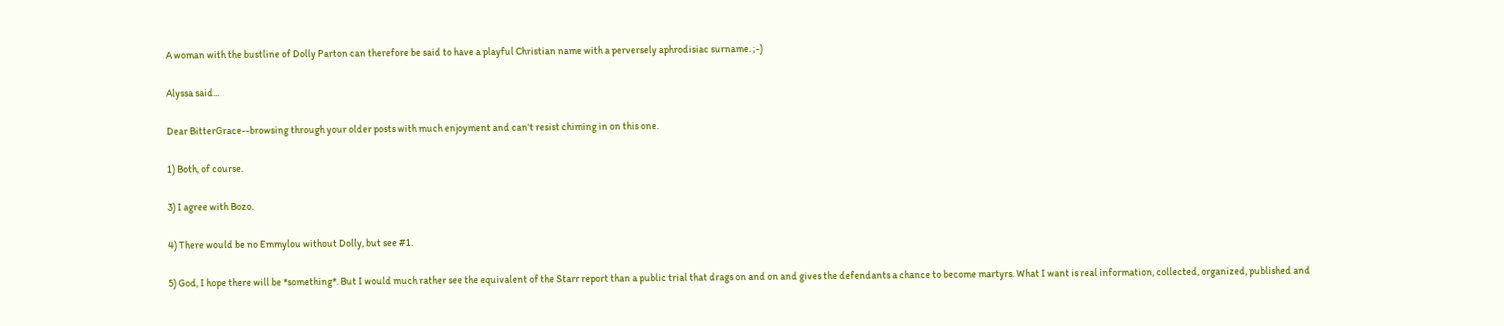A woman with the bustline of Dolly Parton can therefore be said to have a playful Christian name with a perversely aphrodisiac surname. ;-)

Alyssa said...

Dear BitterGrace--browsing through your older posts with much enjoyment and can't resist chiming in on this one.

1) Both, of course.

3) I agree with Bozo.

4) There would be no Emmylou without Dolly, but see #1.

5) God, I hope there will be *something*. But I would much rather see the equivalent of the Starr report than a public trial that drags on and on and gives the defendants a chance to become martyrs. What I want is real information, collected, organized, published and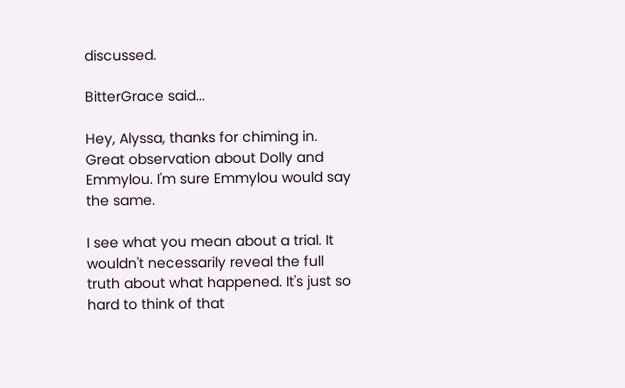discussed.

BitterGrace said...

Hey, Alyssa, thanks for chiming in. Great observation about Dolly and Emmylou. I'm sure Emmylou would say the same.

I see what you mean about a trial. It wouldn't necessarily reveal the full truth about what happened. It's just so hard to think of that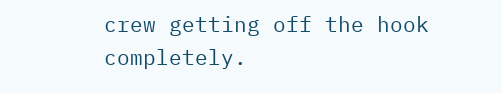crew getting off the hook completely.